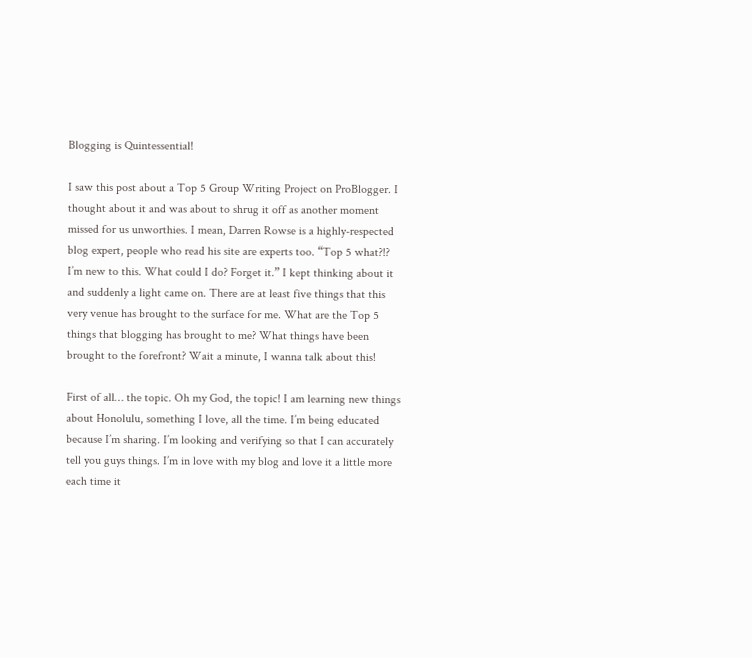Blogging is Quintessential!

I saw this post about a Top 5 Group Writing Project on ProBlogger. I thought about it and was about to shrug it off as another moment missed for us unworthies. I mean, Darren Rowse is a highly-respected blog expert, people who read his site are experts too. “Top 5 what?!? I’m new to this. What could I do? Forget it.” I kept thinking about it and suddenly a light came on. There are at least five things that this very venue has brought to the surface for me. What are the Top 5 things that blogging has brought to me? What things have been brought to the forefront? Wait a minute, I wanna talk about this!

First of all… the topic. Oh my God, the topic! I am learning new things about Honolulu, something I love, all the time. I’m being educated because I’m sharing. I’m looking and verifying so that I can accurately tell you guys things. I’m in love with my blog and love it a little more each time it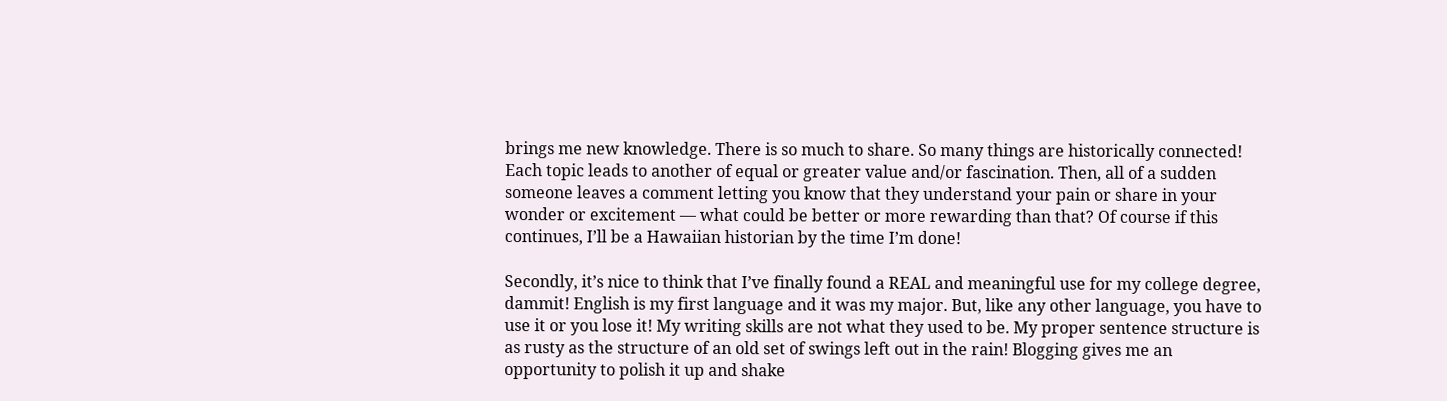brings me new knowledge. There is so much to share. So many things are historically connected! Each topic leads to another of equal or greater value and/or fascination. Then, all of a sudden someone leaves a comment letting you know that they understand your pain or share in your wonder or excitement — what could be better or more rewarding than that? Of course if this continues, I’ll be a Hawaiian historian by the time I’m done!

Secondly, it’s nice to think that I’ve finally found a REAL and meaningful use for my college degree, dammit! English is my first language and it was my major. But, like any other language, you have to use it or you lose it! My writing skills are not what they used to be. My proper sentence structure is as rusty as the structure of an old set of swings left out in the rain! Blogging gives me an opportunity to polish it up and shake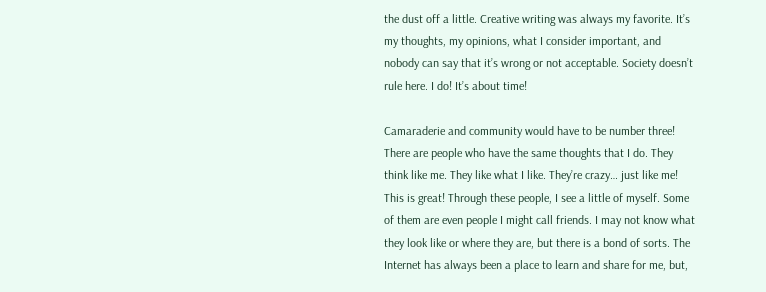the dust off a little. Creative writing was always my favorite. It’s my thoughts, my opinions, what I consider important, and nobody can say that it’s wrong or not acceptable. Society doesn’t rule here. I do! It’s about time!

Camaraderie and community would have to be number three! There are people who have the same thoughts that I do. They think like me. They like what I like. They’re crazy… just like me! This is great! Through these people, I see a little of myself. Some of them are even people I might call friends. I may not know what they look like or where they are, but there is a bond of sorts. The Internet has always been a place to learn and share for me, but,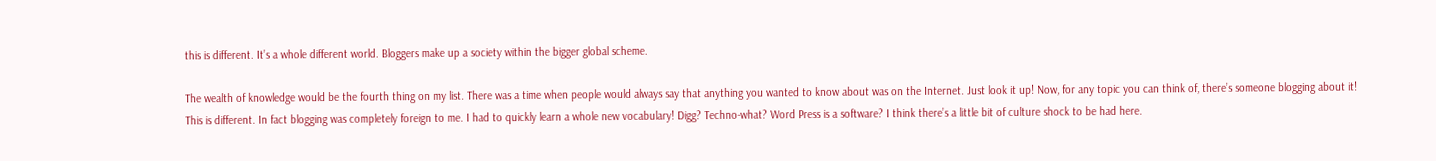this is different. It’s a whole different world. Bloggers make up a society within the bigger global scheme.

The wealth of knowledge would be the fourth thing on my list. There was a time when people would always say that anything you wanted to know about was on the Internet. Just look it up! Now, for any topic you can think of, there’s someone blogging about it! This is different. In fact blogging was completely foreign to me. I had to quickly learn a whole new vocabulary! Digg? Techno-what? Word Press is a software? I think there’s a little bit of culture shock to be had here.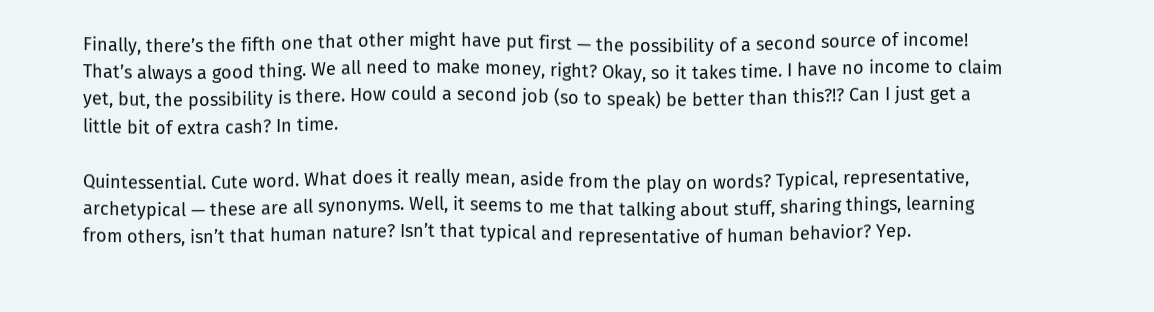Finally, there’s the fifth one that other might have put first — the possibility of a second source of income! That’s always a good thing. We all need to make money, right? Okay, so it takes time. I have no income to claim yet, but, the possibility is there. How could a second job (so to speak) be better than this?!? Can I just get a little bit of extra cash? In time.

Quintessential. Cute word. What does it really mean, aside from the play on words? Typical, representative, archetypical — these are all synonyms. Well, it seems to me that talking about stuff, sharing things, learning from others, isn’t that human nature? Isn’t that typical and representative of human behavior? Yep.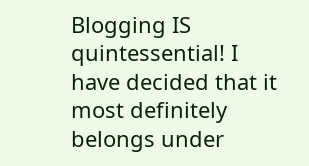Blogging IS quintessential! I have decided that it most definitely belongs under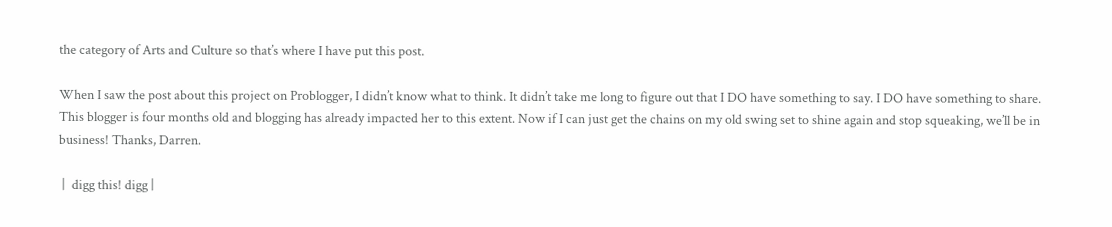the category of Arts and Culture so that’s where I have put this post.

When I saw the post about this project on Problogger, I didn’t know what to think. It didn’t take me long to figure out that I DO have something to say. I DO have something to share. This blogger is four months old and blogging has already impacted her to this extent. Now if I can just get the chains on my old swing set to shine again and stop squeaking, we’ll be in business! Thanks, Darren.

 |  digg this! digg |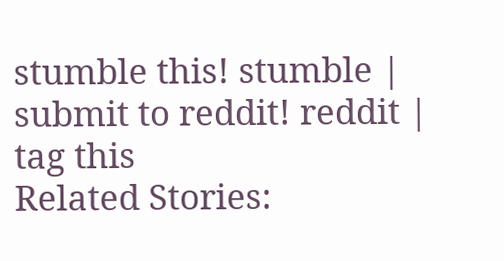stumble this! stumble | submit to reddit! reddit | tag this
Related Stories: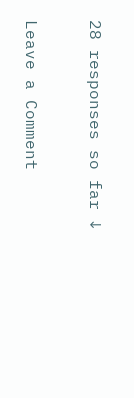28 responses so far ↓

Leave a Comment